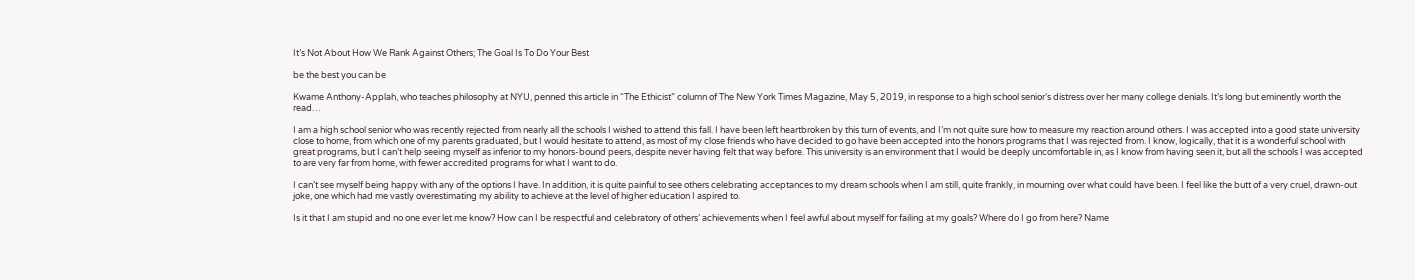It’s Not About How We Rank Against Others; The Goal Is To Do Your Best

be the best you can be

Kwame Anthony-Applah, who teaches philosophy at NYU, penned this article in “The Ethicist” column of The New York Times Magazine, May 5, 2019, in response to a high school senior’s distress over her many college denials. It’s long but eminently worth the read…

I am a high school senior who was recently rejected from nearly all the schools I wished to attend this fall. I have been left heartbroken by this turn of events, and I’m not quite sure how to measure my reaction around others. I was accepted into a good state university close to home, from which one of my parents graduated, but I would hesitate to attend, as most of my close friends who have decided to go have been accepted into the honors programs that I was rejected from. I know, logically, that it is a wonderful school with great programs, but I can’t help seeing myself as inferior to my honors-bound peers, despite never having felt that way before. This university is an environment that I would be deeply uncomfortable in, as I know from having seen it, but all the schools I was accepted to are very far from home, with fewer accredited programs for what I want to do.

I can’t see myself being happy with any of the options I have. In addition, it is quite painful to see others celebrating acceptances to my dream schools when I am still, quite frankly, in mourning over what could have been. I feel like the butt of a very cruel, drawn-out joke, one which had me vastly overestimating my ability to achieve at the level of higher education I aspired to.

Is it that I am stupid and no one ever let me know? How can I be respectful and celebratory of others’ achievements when I feel awful about myself for failing at my goals? Where do I go from here? Name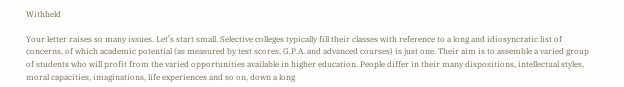Withheld

Your letter raises so many issues. Let’s start small. Selective colleges typically fill their classes with reference to a long and idiosyncratic list of concerns, of which academic potential (as measured by test scores, G.P.A. and advanced courses) is just one. Their aim is to assemble a varied group of students who will profit from the varied opportunities available in higher education. People differ in their many dispositions, intellectual styles, moral capacities, imaginations, life experiences and so on, down a long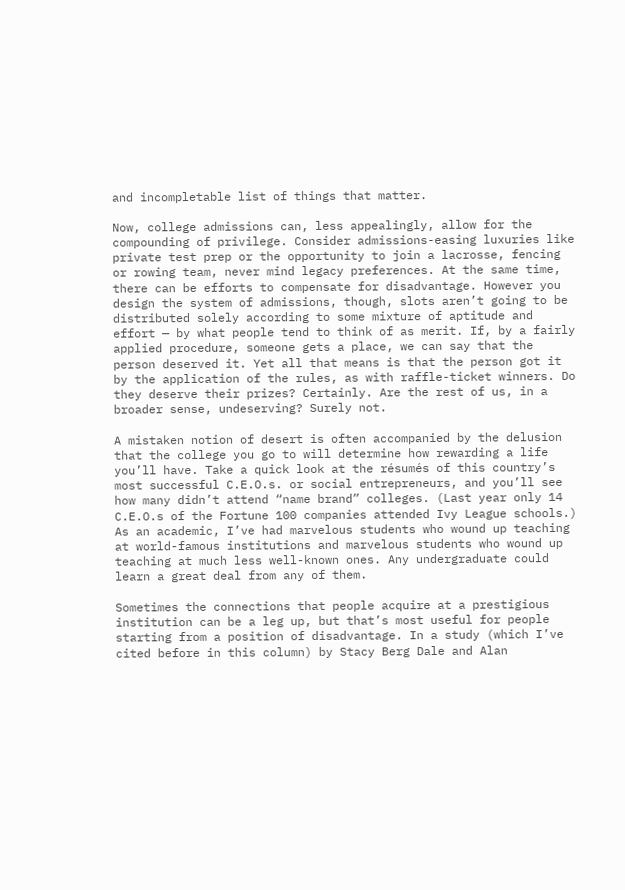and incompletable list of things that matter.

Now, college admissions can, less appealingly, allow for the compounding of privilege. Consider admissions-easing luxuries like private test prep or the opportunity to join a lacrosse, fencing or rowing team, never mind legacy preferences. At the same time, there can be efforts to compensate for disadvantage. However you design the system of admissions, though, slots aren’t going to be distributed solely according to some mixture of aptitude and effort — by what people tend to think of as merit. If, by a fairly applied procedure, someone gets a place, we can say that the person deserved it. Yet all that means is that the person got it by the application of the rules, as with raffle-ticket winners. Do they deserve their prizes? Certainly. Are the rest of us, in a broader sense, undeserving? Surely not.

A mistaken notion of desert is often accompanied by the delusion that the college you go to will determine how rewarding a life you’ll have. Take a quick look at the résumés of this country’s most successful C.E.O.s. or social entrepreneurs, and you’ll see how many didn’t attend “name brand” colleges. (Last year only 14 C.E.O.s of the Fortune 100 companies attended Ivy League schools.) As an academic, I’ve had marvelous students who wound up teaching at world-famous institutions and marvelous students who wound up teaching at much less well-known ones. Any undergraduate could learn a great deal from any of them.

Sometimes the connections that people acquire at a prestigious institution can be a leg up, but that’s most useful for people starting from a position of disadvantage. In a study (which I’ve cited before in this column) by Stacy Berg Dale and Alan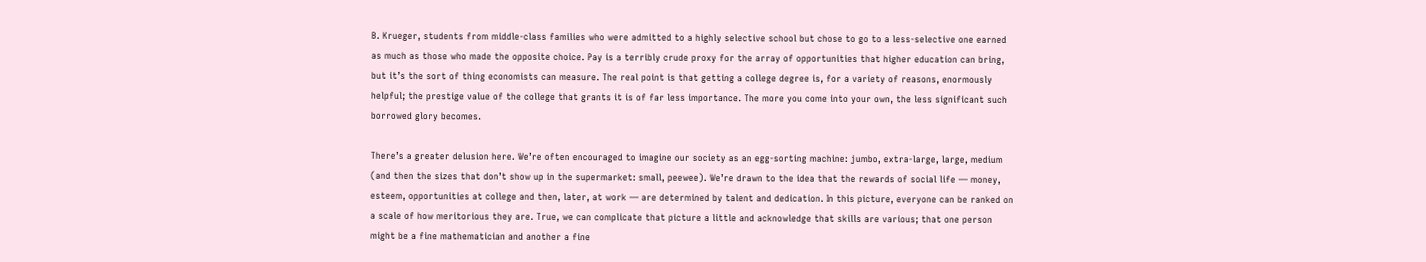B. Krueger, students from middle-class families who were admitted to a highly selective school but chose to go to a less-selective one earned as much as those who made the opposite choice. Pay is a terribly crude proxy for the array of opportunities that higher education can bring, but it’s the sort of thing economists can measure. The real point is that getting a college degree is, for a variety of reasons, enormously helpful; the prestige value of the college that grants it is of far less importance. The more you come into your own, the less significant such borrowed glory becomes.

There’s a greater delusion here. We’re often encouraged to imagine our society as an egg-sorting machine: jumbo, extra-large, large, medium (and then the sizes that don’t show up in the supermarket: small, peewee). We’re drawn to the idea that the rewards of social life — money, esteem, opportunities at college and then, later, at work — are determined by talent and dedication. In this picture, everyone can be ranked on a scale of how meritorious they are. True, we can complicate that picture a little and acknowledge that skills are various; that one person might be a fine mathematician and another a fine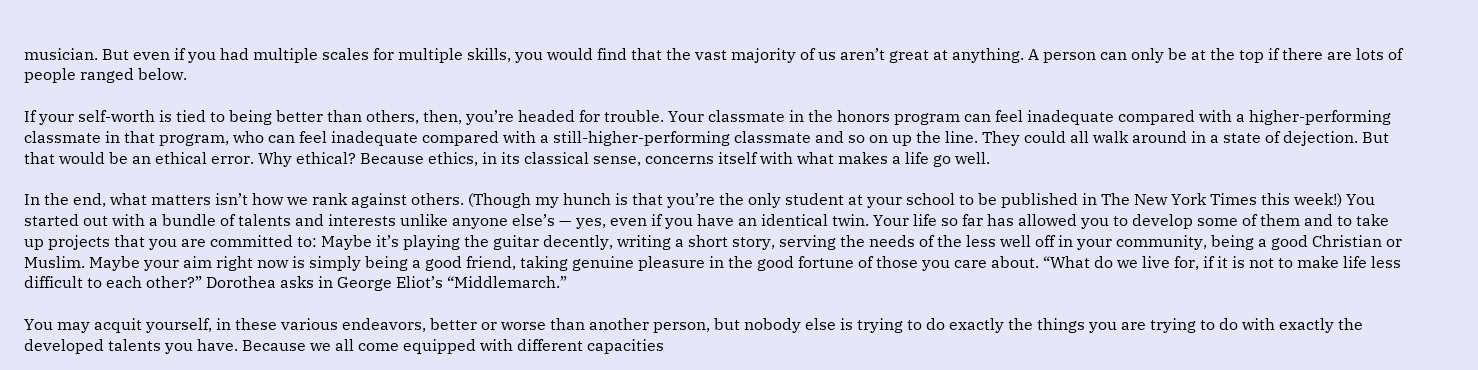musician. But even if you had multiple scales for multiple skills, you would find that the vast majority of us aren’t great at anything. A person can only be at the top if there are lots of people ranged below.

If your self-worth is tied to being better than others, then, you’re headed for trouble. Your classmate in the honors program can feel inadequate compared with a higher-performing classmate in that program, who can feel inadequate compared with a still-higher-performing classmate and so on up the line. They could all walk around in a state of dejection. But that would be an ethical error. Why ethical? Because ethics, in its classical sense, concerns itself with what makes a life go well.

In the end, what matters isn’t how we rank against others. (Though my hunch is that you’re the only student at your school to be published in The New York Times this week!) You started out with a bundle of talents and interests unlike anyone else’s — yes, even if you have an identical twin. Your life so far has allowed you to develop some of them and to take up projects that you are committed to: Maybe it’s playing the guitar decently, writing a short story, serving the needs of the less well off in your community, being a good Christian or Muslim. Maybe your aim right now is simply being a good friend, taking genuine pleasure in the good fortune of those you care about. “What do we live for, if it is not to make life less difficult to each other?” Dorothea asks in George Eliot’s “Middlemarch.”

You may acquit yourself, in these various endeavors, better or worse than another person, but nobody else is trying to do exactly the things you are trying to do with exactly the developed talents you have. Because we all come equipped with different capacities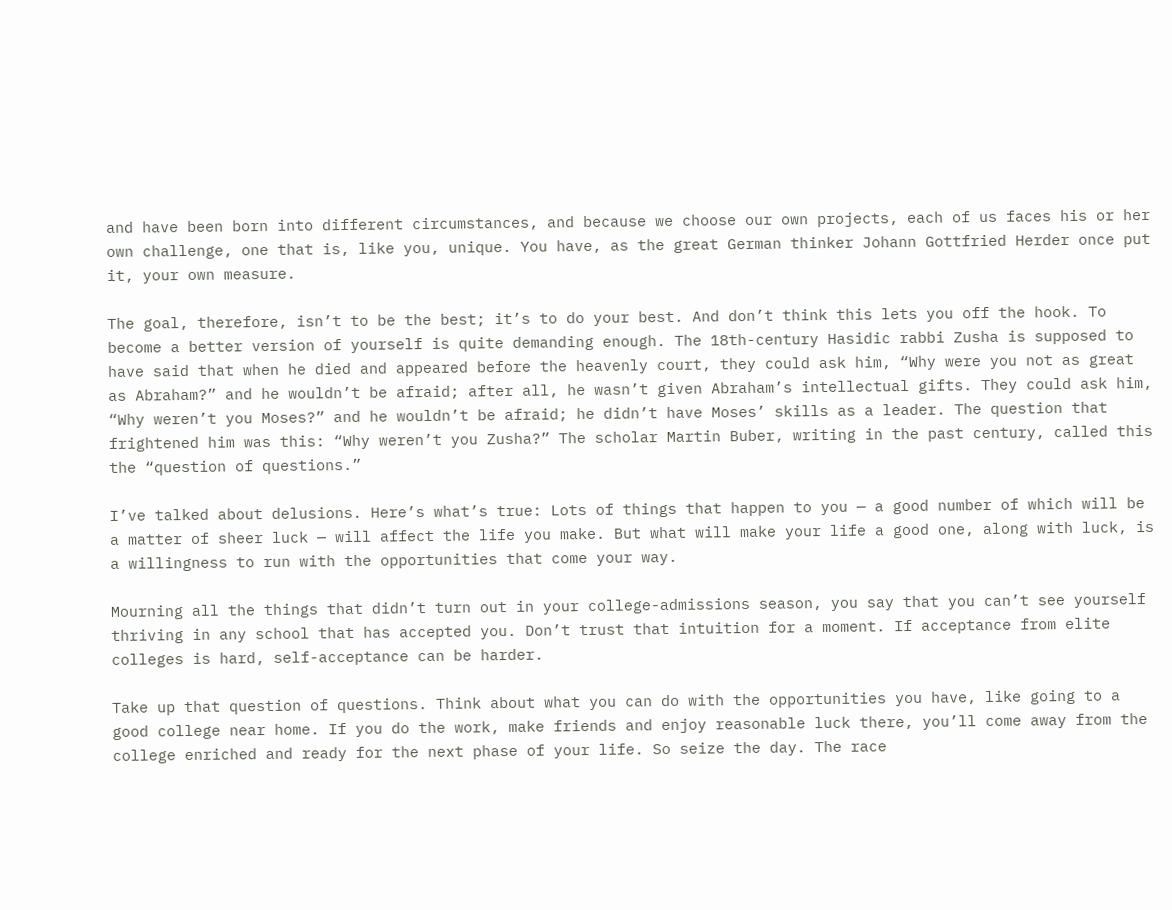and have been born into different circumstances, and because we choose our own projects, each of us faces his or her own challenge, one that is, like you, unique. You have, as the great German thinker Johann Gottfried Herder once put it, your own measure.

The goal, therefore, isn’t to be the best; it’s to do your best. And don’t think this lets you off the hook. To become a better version of yourself is quite demanding enough. The 18th-century Hasidic rabbi Zusha is supposed to have said that when he died and appeared before the heavenly court, they could ask him, “Why were you not as great as Abraham?” and he wouldn’t be afraid; after all, he wasn’t given Abraham’s intellectual gifts. They could ask him, “Why weren’t you Moses?” and he wouldn’t be afraid; he didn’t have Moses’ skills as a leader. The question that frightened him was this: “Why weren’t you Zusha?” The scholar Martin Buber, writing in the past century, called this the “question of questions.”

I’ve talked about delusions. Here’s what’s true: Lots of things that happen to you — a good number of which will be a matter of sheer luck — will affect the life you make. But what will make your life a good one, along with luck, is a willingness to run with the opportunities that come your way.

Mourning all the things that didn’t turn out in your college-admissions season, you say that you can’t see yourself thriving in any school that has accepted you. Don’t trust that intuition for a moment. If acceptance from elite colleges is hard, self-acceptance can be harder.

Take up that question of questions. Think about what you can do with the opportunities you have, like going to a good college near home. If you do the work, make friends and enjoy reasonable luck there, you’ll come away from the college enriched and ready for the next phase of your life. So seize the day. The race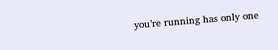you’re running has only one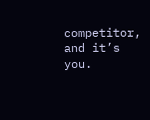competitor, and it’s you.